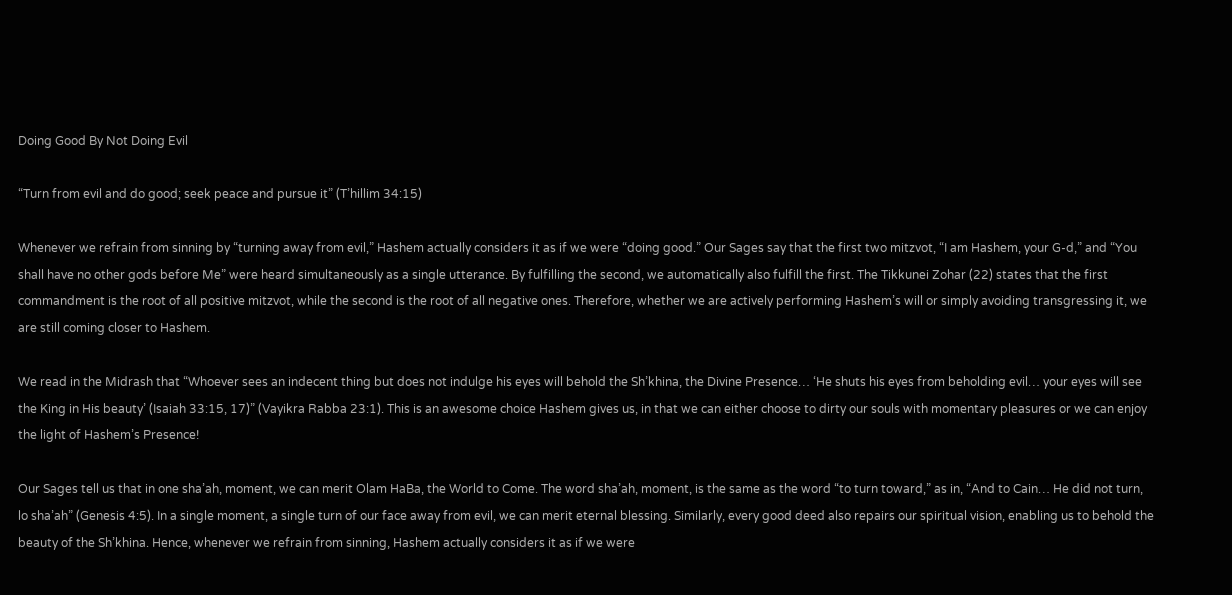Doing Good By Not Doing Evil

“Turn from evil and do good; seek peace and pursue it” (T’hillim 34:15)

Whenever we refrain from sinning by “turning away from evil,” Hashem actually considers it as if we were “doing good.” Our Sages say that the first two mitzvot, “I am Hashem, your G-d,” and “You shall have no other gods before Me” were heard simultaneously as a single utterance. By fulfilling the second, we automatically also fulfill the first. The Tikkunei Zohar (22) states that the first commandment is the root of all positive mitzvot, while the second is the root of all negative ones. Therefore, whether we are actively performing Hashem’s will or simply avoiding transgressing it, we are still coming closer to Hashem.

We read in the Midrash that “Whoever sees an indecent thing but does not indulge his eyes will behold the Sh’khina, the Divine Presence… ‘He shuts his eyes from beholding evil… your eyes will see the King in His beauty’ (Isaiah 33:15, 17)” (Vayikra Rabba 23:1). This is an awesome choice Hashem gives us, in that we can either choose to dirty our souls with momentary pleasures or we can enjoy the light of Hashem’s Presence!

Our Sages tell us that in one sha’ah, moment, we can merit Olam HaBa, the World to Come. The word sha’ah, moment, is the same as the word “to turn toward,” as in, “And to Cain… He did not turn, lo sha’ah” (Genesis 4:5). In a single moment, a single turn of our face away from evil, we can merit eternal blessing. Similarly, every good deed also repairs our spiritual vision, enabling us to behold the beauty of the Sh’khina. Hence, whenever we refrain from sinning, Hashem actually considers it as if we were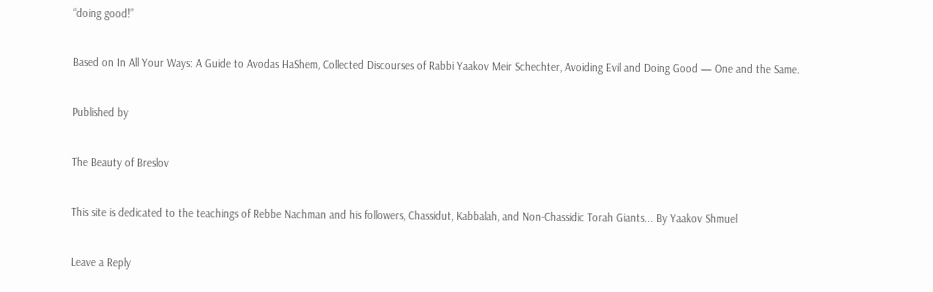“doing good!”

Based on In All Your Ways: A Guide to Avodas HaShem, Collected Discourses of Rabbi Yaakov Meir Schechter, Avoiding Evil and Doing Good — One and the Same.

Published by

The Beauty of Breslov

This site is dedicated to the teachings of Rebbe Nachman and his followers, Chassidut, Kabbalah, and Non-Chassidic Torah Giants... By Yaakov Shmuel

Leave a Reply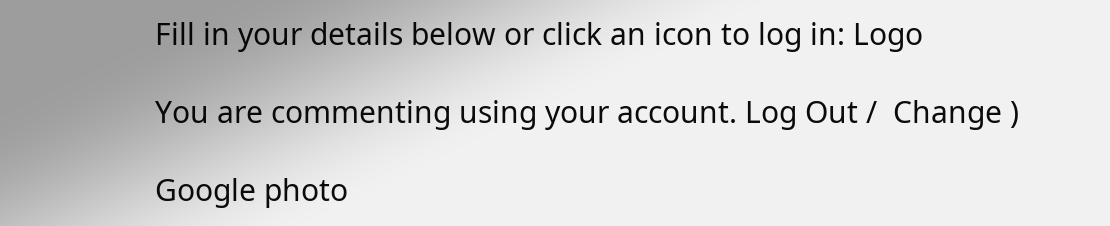Fill in your details below or click an icon to log in: Logo

You are commenting using your account. Log Out /  Change )

Google photo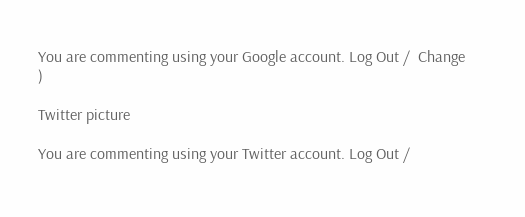You are commenting using your Google account. Log Out /  Change )

Twitter picture

You are commenting using your Twitter account. Log Out /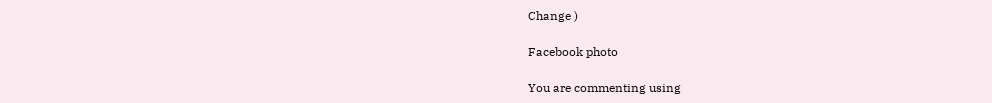Change )

Facebook photo

You are commenting using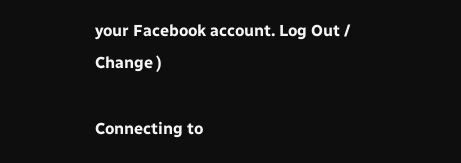your Facebook account. Log Out /  Change )

Connecting to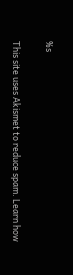%s

This site uses Akismet to reduce spam. Learn how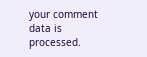your comment data is processed.